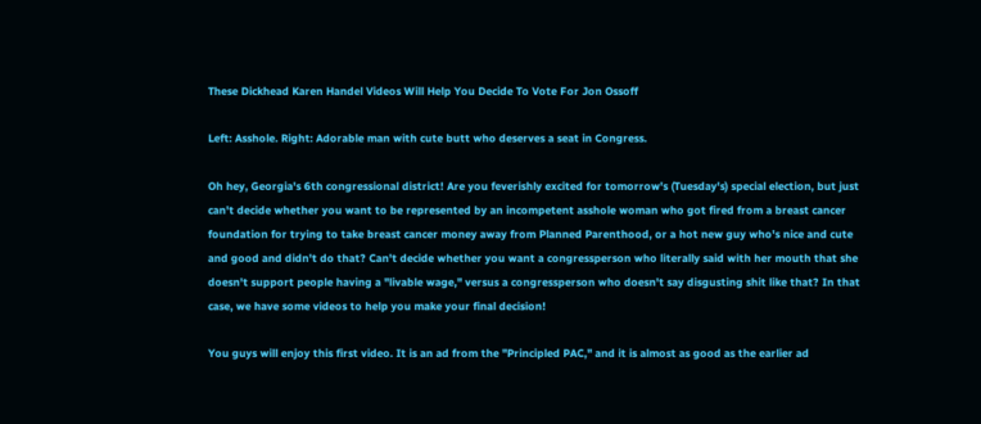These Dickhead Karen Handel Videos Will Help You Decide To Vote For Jon Ossoff

Left: Asshole. Right: Adorable man with cute butt who deserves a seat in Congress.

Oh hey, Georgia's 6th congressional district! Are you feverishly excited for tomorrow's (Tuesday's) special election, but just can't decide whether you want to be represented by an incompetent asshole woman who got fired from a breast cancer foundation for trying to take breast cancer money away from Planned Parenthood, or a hot new guy who's nice and cute and good and didn't do that? Can't decide whether you want a congressperson who literally said with her mouth that she doesn't support people having a "livable wage," versus a congressperson who doesn't say disgusting shit like that? In that case, we have some videos to help you make your final decision!

You guys will enjoy this first video. It is an ad from the "Principled PAC," and it is almost as good as the earlier ad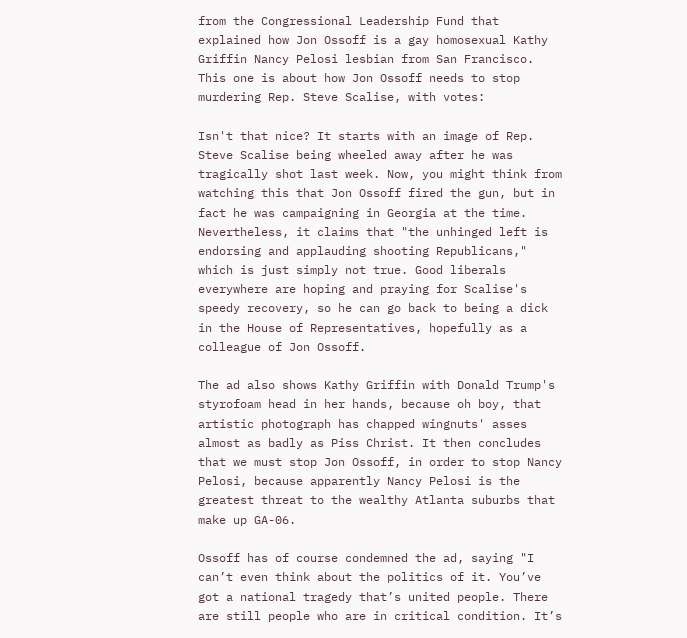from the Congressional Leadership Fund that explained how Jon Ossoff is a gay homosexual Kathy Griffin Nancy Pelosi lesbian from San Francisco. This one is about how Jon Ossoff needs to stop murdering Rep. Steve Scalise, with votes:

Isn't that nice? It starts with an image of Rep. Steve Scalise being wheeled away after he was tragically shot last week. Now, you might think from watching this that Jon Ossoff fired the gun, but in fact he was campaigning in Georgia at the time. Nevertheless, it claims that "the unhinged left is endorsing and applauding shooting Republicans," which is just simply not true. Good liberals everywhere are hoping and praying for Scalise's speedy recovery, so he can go back to being a dick in the House of Representatives, hopefully as a colleague of Jon Ossoff.

The ad also shows Kathy Griffin with Donald Trump's styrofoam head in her hands, because oh boy, that artistic photograph has chapped wingnuts' asses almost as badly as Piss Christ. It then concludes that we must stop Jon Ossoff, in order to stop Nancy Pelosi, because apparently Nancy Pelosi is the greatest threat to the wealthy Atlanta suburbs that make up GA-06.

Ossoff has of course condemned the ad, saying "I can’t even think about the politics of it. You’ve got a national tragedy that’s united people. There are still people who are in critical condition. It’s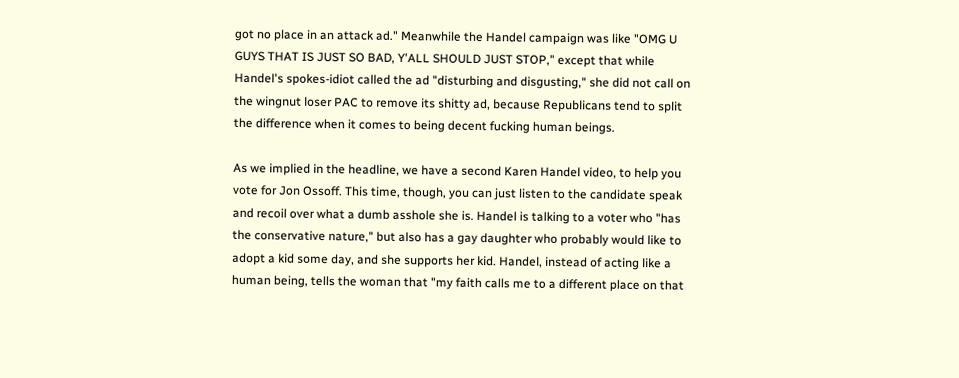got no place in an attack ad." Meanwhile the Handel campaign was like "OMG U GUYS THAT IS JUST SO BAD, Y'ALL SHOULD JUST STOP," except that while Handel's spokes-idiot called the ad "disturbing and disgusting," she did not call on the wingnut loser PAC to remove its shitty ad, because Republicans tend to split the difference when it comes to being decent fucking human beings.

As we implied in the headline, we have a second Karen Handel video, to help you vote for Jon Ossoff. This time, though, you can just listen to the candidate speak and recoil over what a dumb asshole she is. Handel is talking to a voter who "has the conservative nature," but also has a gay daughter who probably would like to adopt a kid some day, and she supports her kid. Handel, instead of acting like a human being, tells the woman that "my faith calls me to a different place on that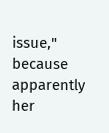issue," because apparently her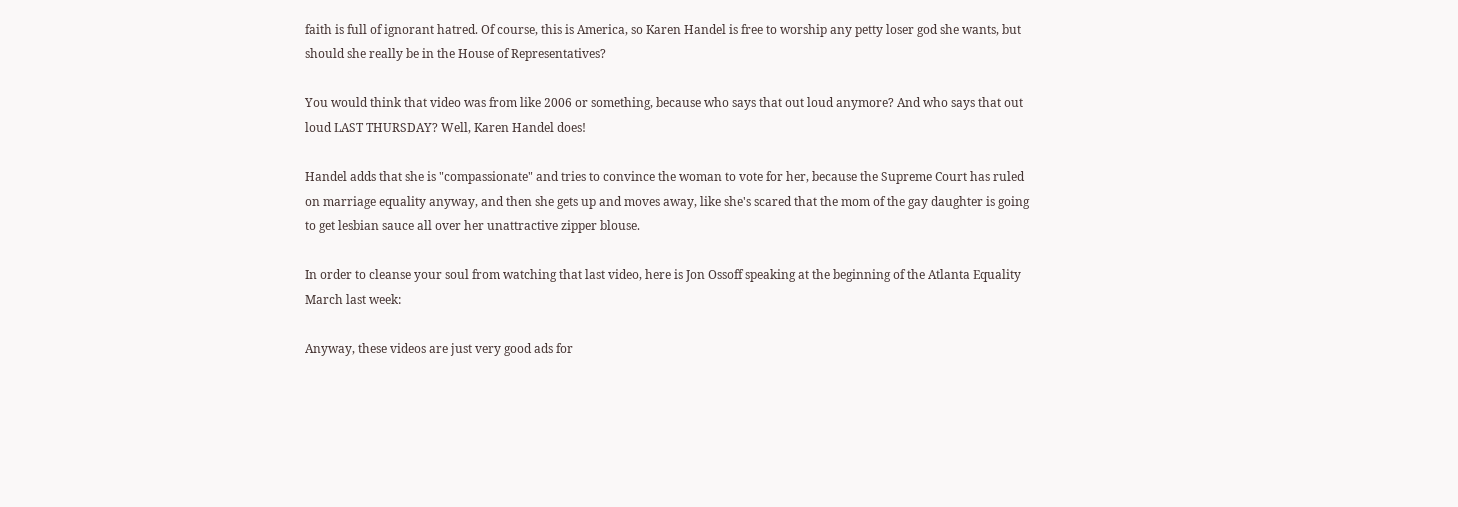faith is full of ignorant hatred. Of course, this is America, so Karen Handel is free to worship any petty loser god she wants, but should she really be in the House of Representatives?

You would think that video was from like 2006 or something, because who says that out loud anymore? And who says that out loud LAST THURSDAY? Well, Karen Handel does!

Handel adds that she is "compassionate" and tries to convince the woman to vote for her, because the Supreme Court has ruled on marriage equality anyway, and then she gets up and moves away, like she's scared that the mom of the gay daughter is going to get lesbian sauce all over her unattractive zipper blouse.

In order to cleanse your soul from watching that last video, here is Jon Ossoff speaking at the beginning of the Atlanta Equality March last week:

Anyway, these videos are just very good ads for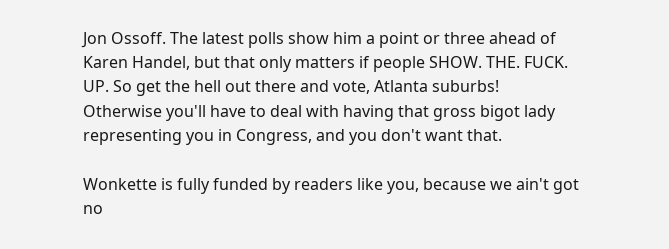Jon Ossoff. The latest polls show him a point or three ahead of Karen Handel, but that only matters if people SHOW. THE. FUCK. UP. So get the hell out there and vote, Atlanta suburbs! Otherwise you'll have to deal with having that gross bigot lady representing you in Congress, and you don't want that.

Wonkette is fully funded by readers like you, because we ain't got no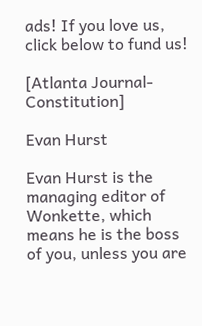ads! If you love us, click below to fund us!

[Atlanta Journal-Constitution]

Evan Hurst

Evan Hurst is the managing editor of Wonkette, which means he is the boss of you, unless you are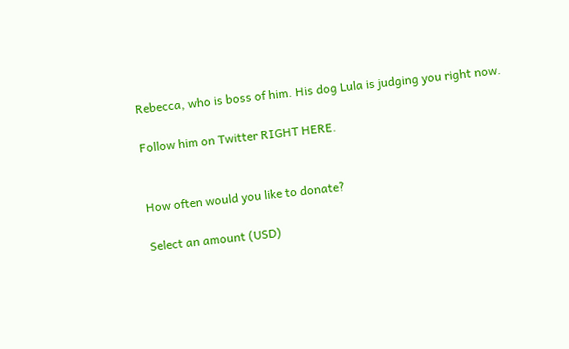Rebecca, who is boss of him. His dog Lula is judging you right now.

Follow him on Twitter RIGHT HERE.


How often would you like to donate?

Select an amount (USD)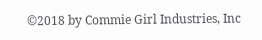©2018 by Commie Girl Industries, Inc